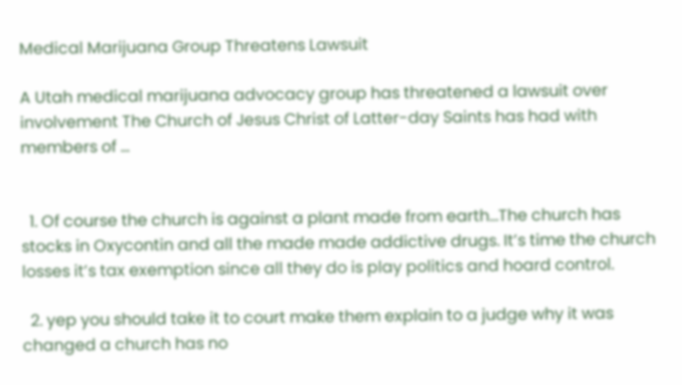Medical Marijuana Group Threatens Lawsuit

A Utah medical marijuana advocacy group has threatened a lawsuit over involvement The Church of Jesus Christ of Latter-day Saints has had with members of …


  1. Of course the church is against a plant made from earth…The church has stocks in Oxycontin and all the made made addictive drugs. It’s time the church losses it’s tax exemption since all they do is play politics and hoard control.

  2. yep you should take it to court make them explain to a judge why it was changed a church has no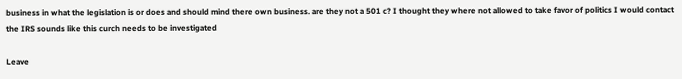business in what the legislation is or does and should mind there own business. are they not a 501 c? I thought they where not allowed to take favor of politics I would contact the IRS sounds like this curch needs to be investigated

Leave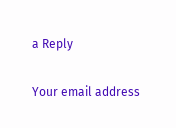a Reply

Your email address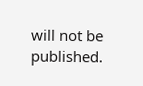will not be published.